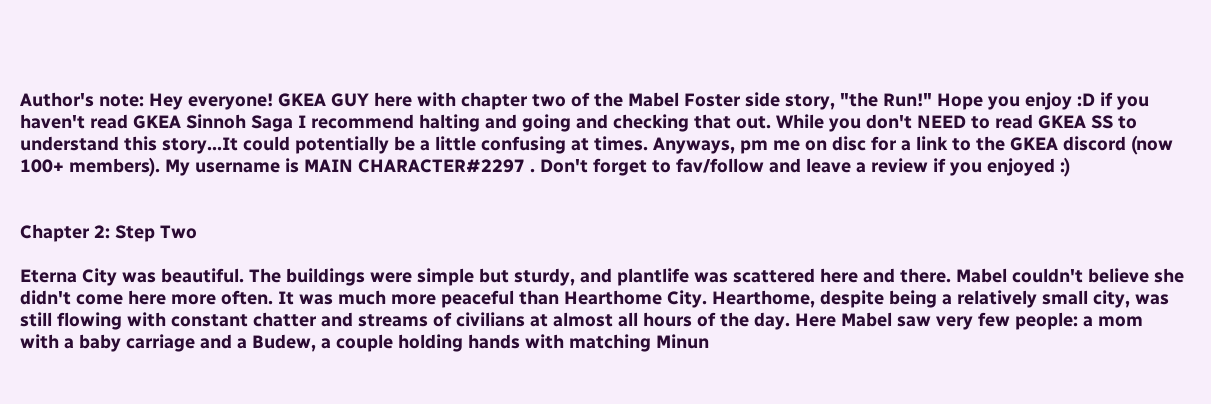Author's note: Hey everyone! GKEA GUY here with chapter two of the Mabel Foster side story, "the Run!" Hope you enjoy :D if you haven't read GKEA Sinnoh Saga I recommend halting and going and checking that out. While you don't NEED to read GKEA SS to understand this story...It could potentially be a little confusing at times. Anyways, pm me on disc for a link to the GKEA discord (now 100+ members). My username is MAIN CHARACTER#2297 . Don't forget to fav/follow and leave a review if you enjoyed :)


Chapter 2: Step Two

Eterna City was beautiful. The buildings were simple but sturdy, and plantlife was scattered here and there. Mabel couldn't believe she didn't come here more often. It was much more peaceful than Hearthome City. Hearthome, despite being a relatively small city, was still flowing with constant chatter and streams of civilians at almost all hours of the day. Here Mabel saw very few people: a mom with a baby carriage and a Budew, a couple holding hands with matching Minun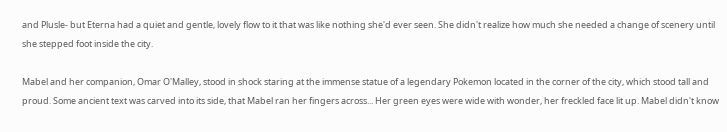and Plusle- but Eterna had a quiet and gentle, lovely flow to it that was like nothing she'd ever seen. She didn't realize how much she needed a change of scenery until she stepped foot inside the city.

Mabel and her companion, Omar O'Malley, stood in shock staring at the immense statue of a legendary Pokemon located in the corner of the city, which stood tall and proud. Some ancient text was carved into its side, that Mabel ran her fingers across... Her green eyes were wide with wonder, her freckled face lit up. Mabel didn't know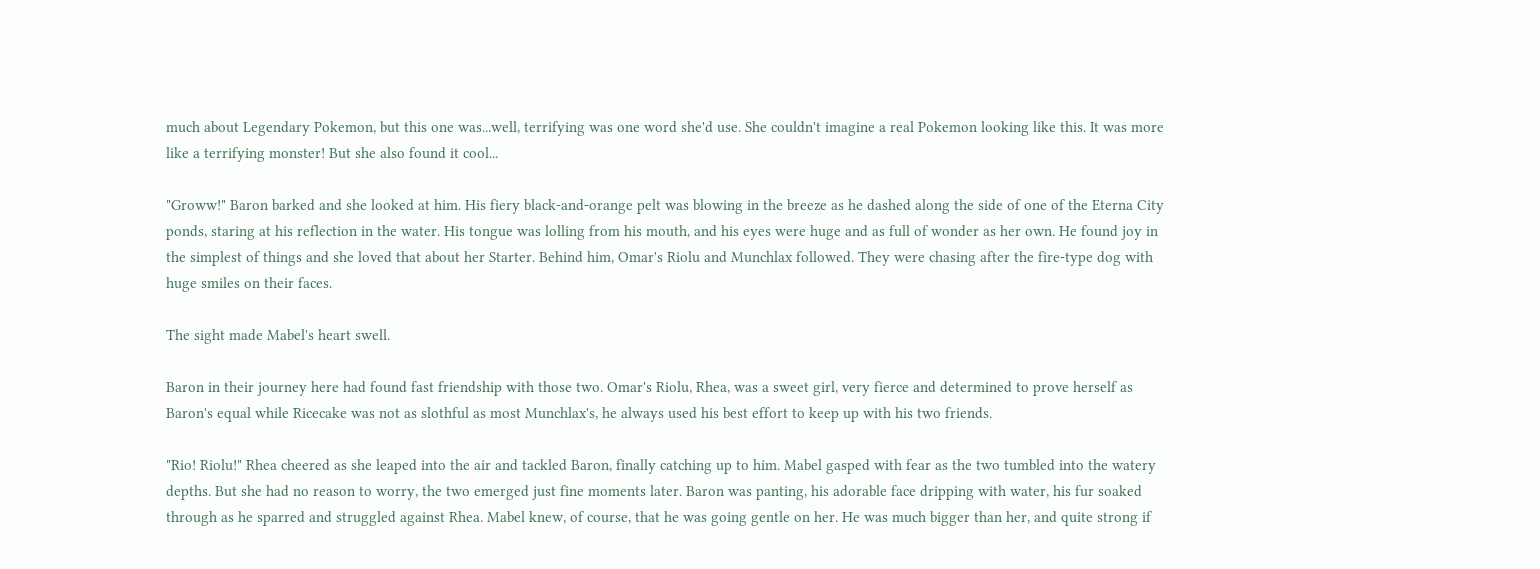much about Legendary Pokemon, but this one was...well, terrifying was one word she'd use. She couldn't imagine a real Pokemon looking like this. It was more like a terrifying monster! But she also found it cool...

"Groww!" Baron barked and she looked at him. His fiery black-and-orange pelt was blowing in the breeze as he dashed along the side of one of the Eterna City ponds, staring at his reflection in the water. His tongue was lolling from his mouth, and his eyes were huge and as full of wonder as her own. He found joy in the simplest of things and she loved that about her Starter. Behind him, Omar's Riolu and Munchlax followed. They were chasing after the fire-type dog with huge smiles on their faces.

The sight made Mabel's heart swell.

Baron in their journey here had found fast friendship with those two. Omar's Riolu, Rhea, was a sweet girl, very fierce and determined to prove herself as Baron's equal while Ricecake was not as slothful as most Munchlax's, he always used his best effort to keep up with his two friends.

"Rio! Riolu!" Rhea cheered as she leaped into the air and tackled Baron, finally catching up to him. Mabel gasped with fear as the two tumbled into the watery depths. But she had no reason to worry, the two emerged just fine moments later. Baron was panting, his adorable face dripping with water, his fur soaked through as he sparred and struggled against Rhea. Mabel knew, of course, that he was going gentle on her. He was much bigger than her, and quite strong if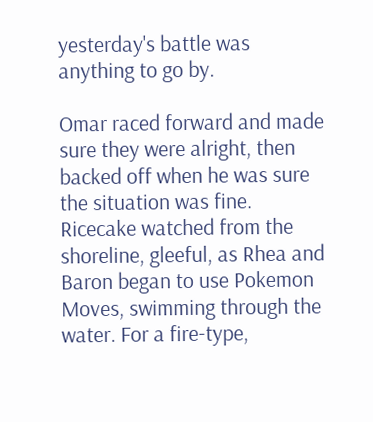yesterday's battle was anything to go by.

Omar raced forward and made sure they were alright, then backed off when he was sure the situation was fine. Ricecake watched from the shoreline, gleeful, as Rhea and Baron began to use Pokemon Moves, swimming through the water. For a fire-type,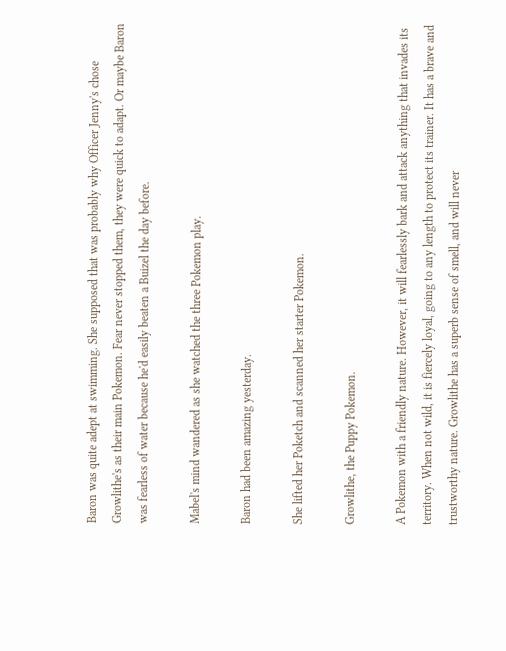Baron was quite adept at swimming. She supposed that was probably why Officer Jenny's chose Growlithe's as their main Pokemon. Fear never stopped them, they were quick to adapt. Or maybe Baron was fearless of water because he'd easily beaten a Buizel the day before.

Mabel's mind wandered as she watched the three Pokemon play.

Baron had been amazing yesterday.

She lifted her Poketch and scanned her starter Pokemon.

Growlithe, the Puppy Pokemon.

A Pokemon with a friendly nature. However, it will fearlessly bark and attack anything that invades its territory. When not wild, it is fiercely loyal, going to any length to protect its trainer. It has a brave and trustworthy nature. Growlithe has a superb sense of smell, and will never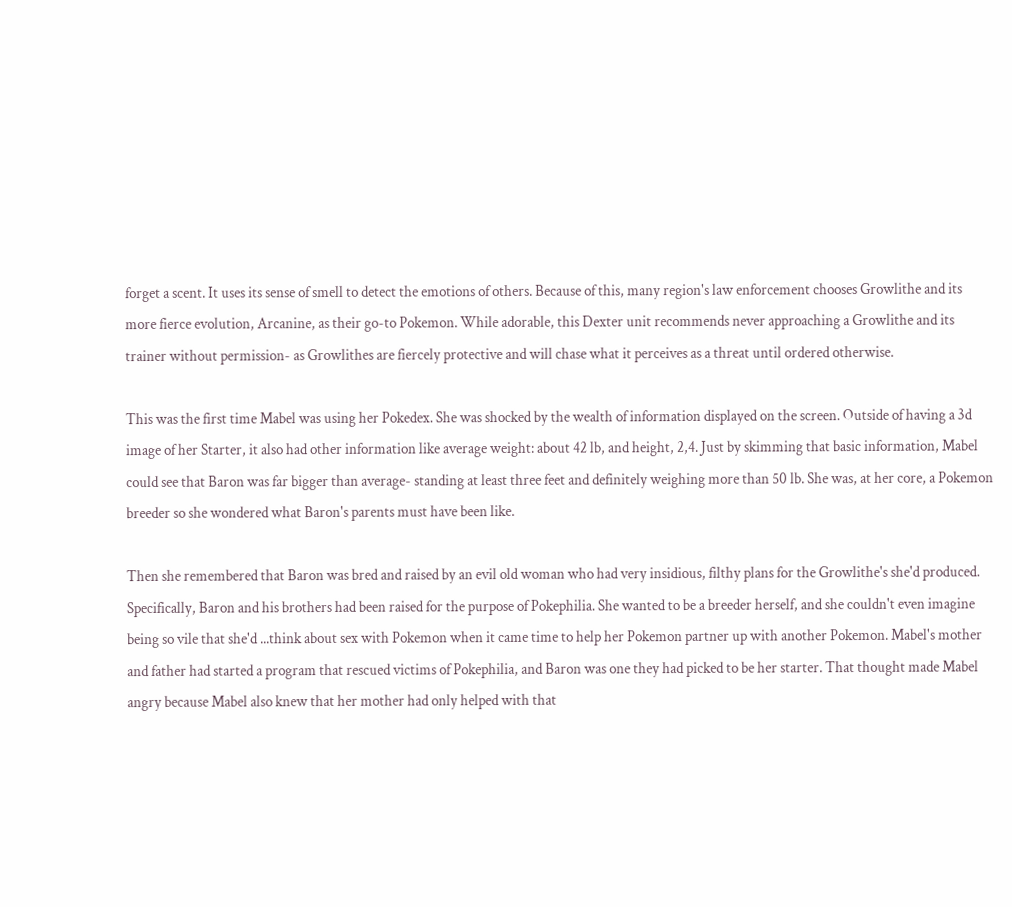forget a scent. It uses its sense of smell to detect the emotions of others. Because of this, many region's law enforcement chooses Growlithe and its more fierce evolution, Arcanine, as their go-to Pokemon. While adorable, this Dexter unit recommends never approaching a Growlithe and its trainer without permission- as Growlithes are fiercely protective and will chase what it perceives as a threat until ordered otherwise.

This was the first time Mabel was using her Pokedex. She was shocked by the wealth of information displayed on the screen. Outside of having a 3d image of her Starter, it also had other information like average weight: about 42 lb, and height, 2,4. Just by skimming that basic information, Mabel could see that Baron was far bigger than average- standing at least three feet and definitely weighing more than 50 lb. She was, at her core, a Pokemon breeder so she wondered what Baron's parents must have been like.

Then she remembered that Baron was bred and raised by an evil old woman who had very insidious, filthy plans for the Growlithe's she'd produced. Specifically, Baron and his brothers had been raised for the purpose of Pokephilia. She wanted to be a breeder herself, and she couldn't even imagine being so vile that she'd ...think about sex with Pokemon when it came time to help her Pokemon partner up with another Pokemon. Mabel's mother and father had started a program that rescued victims of Pokephilia, and Baron was one they had picked to be her starter. That thought made Mabel angry because Mabel also knew that her mother had only helped with that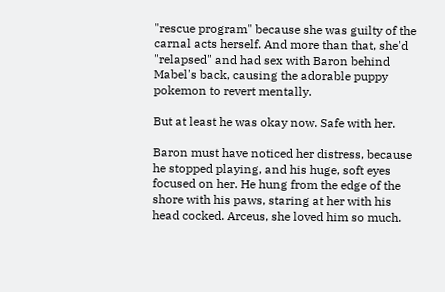"rescue program" because she was guilty of the carnal acts herself. And more than that, she'd "relapsed" and had sex with Baron behind Mabel's back, causing the adorable puppy pokemon to revert mentally.

But at least he was okay now. Safe with her.

Baron must have noticed her distress, because he stopped playing, and his huge, soft eyes focused on her. He hung from the edge of the shore with his paws, staring at her with his head cocked. Arceus, she loved him so much.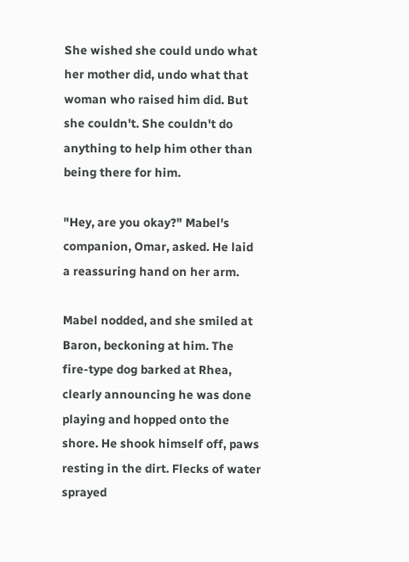She wished she could undo what her mother did, undo what that woman who raised him did. But she couldn't. She couldn't do anything to help him other than being there for him.

"Hey, are you okay?" Mabel's companion, Omar, asked. He laid a reassuring hand on her arm.

Mabel nodded, and she smiled at Baron, beckoning at him. The fire-type dog barked at Rhea, clearly announcing he was done playing and hopped onto the shore. He shook himself off, paws resting in the dirt. Flecks of water sprayed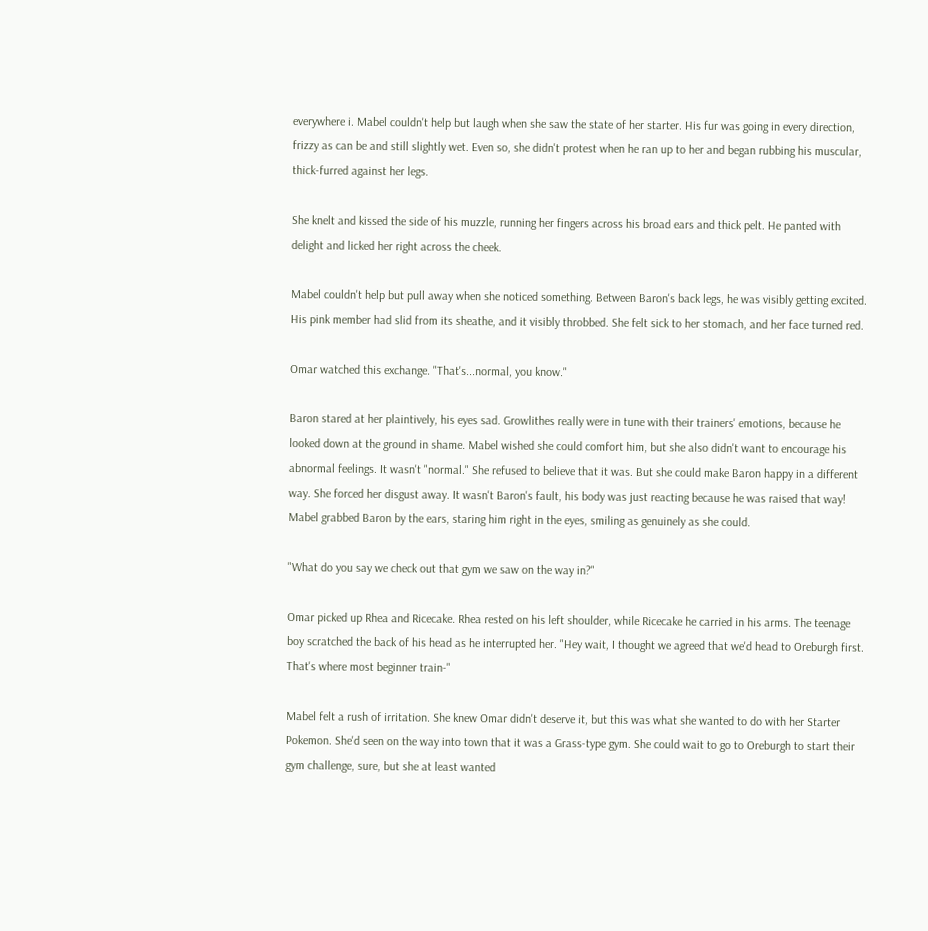everywhere i. Mabel couldn't help but laugh when she saw the state of her starter. His fur was going in every direction, frizzy as can be and still slightly wet. Even so, she didn't protest when he ran up to her and began rubbing his muscular, thick-furred against her legs.

She knelt and kissed the side of his muzzle, running her fingers across his broad ears and thick pelt. He panted with delight and licked her right across the cheek.

Mabel couldn't help but pull away when she noticed something. Between Baron's back legs, he was visibly getting excited. His pink member had slid from its sheathe, and it visibly throbbed. She felt sick to her stomach, and her face turned red.

Omar watched this exchange. "That's...normal, you know."

Baron stared at her plaintively, his eyes sad. Growlithes really were in tune with their trainers' emotions, because he looked down at the ground in shame. Mabel wished she could comfort him, but she also didn't want to encourage his abnormal feelings. It wasn't "normal." She refused to believe that it was. But she could make Baron happy in a different way. She forced her disgust away. It wasn't Baron's fault, his body was just reacting because he was raised that way! Mabel grabbed Baron by the ears, staring him right in the eyes, smiling as genuinely as she could.

"What do you say we check out that gym we saw on the way in?"

Omar picked up Rhea and Ricecake. Rhea rested on his left shoulder, while Ricecake he carried in his arms. The teenage boy scratched the back of his head as he interrupted her. "Hey wait, I thought we agreed that we'd head to Oreburgh first. That's where most beginner train-"

Mabel felt a rush of irritation. She knew Omar didn't deserve it, but this was what she wanted to do with her Starter Pokemon. She'd seen on the way into town that it was a Grass-type gym. She could wait to go to Oreburgh to start their gym challenge, sure, but she at least wanted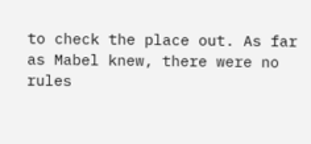to check the place out. As far as Mabel knew, there were no rules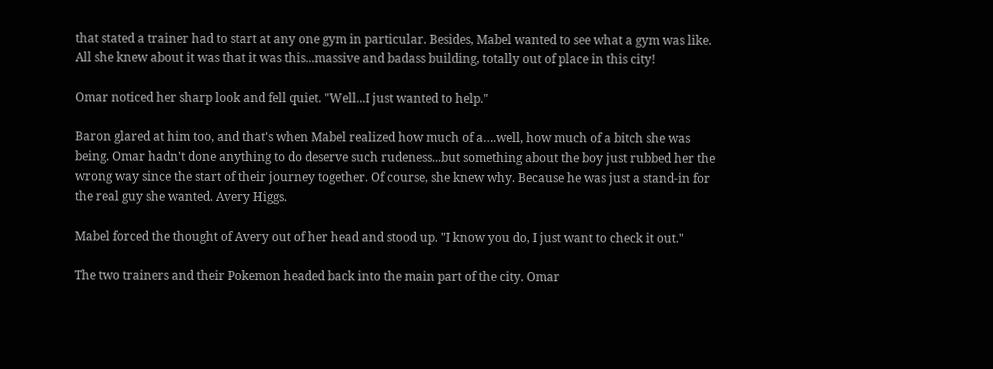that stated a trainer had to start at any one gym in particular. Besides, Mabel wanted to see what a gym was like. All she knew about it was that it was this...massive and badass building, totally out of place in this city!

Omar noticed her sharp look and fell quiet. "Well...I just wanted to help."

Baron glared at him too, and that's when Mabel realized how much of a….well, how much of a bitch she was being. Omar hadn't done anything to do deserve such rudeness...but something about the boy just rubbed her the wrong way since the start of their journey together. Of course, she knew why. Because he was just a stand-in for the real guy she wanted. Avery Higgs.

Mabel forced the thought of Avery out of her head and stood up. "I know you do, I just want to check it out."

The two trainers and their Pokemon headed back into the main part of the city. Omar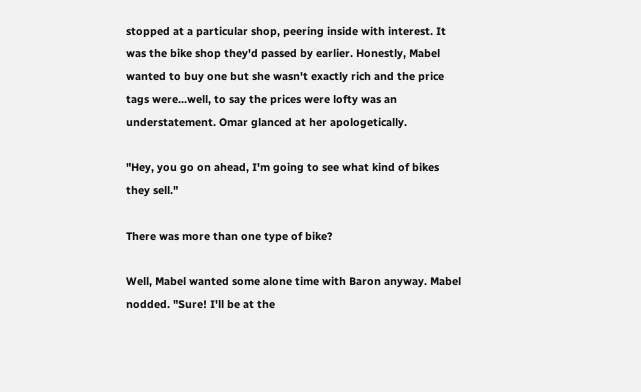stopped at a particular shop, peering inside with interest. It was the bike shop they'd passed by earlier. Honestly, Mabel wanted to buy one but she wasn't exactly rich and the price tags were...well, to say the prices were lofty was an understatement. Omar glanced at her apologetically.

"Hey, you go on ahead, I'm going to see what kind of bikes they sell."

There was more than one type of bike?

Well, Mabel wanted some alone time with Baron anyway. Mabel nodded. "Sure! I'll be at the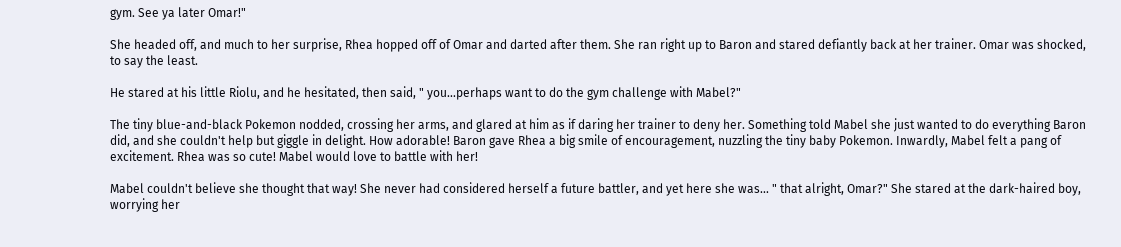gym. See ya later Omar!"

She headed off, and much to her surprise, Rhea hopped off of Omar and darted after them. She ran right up to Baron and stared defiantly back at her trainer. Omar was shocked, to say the least.

He stared at his little Riolu, and he hesitated, then said, " you...perhaps want to do the gym challenge with Mabel?"

The tiny blue-and-black Pokemon nodded, crossing her arms, and glared at him as if daring her trainer to deny her. Something told Mabel she just wanted to do everything Baron did, and she couldn't help but giggle in delight. How adorable! Baron gave Rhea a big smile of encouragement, nuzzling the tiny baby Pokemon. Inwardly, Mabel felt a pang of excitement. Rhea was so cute! Mabel would love to battle with her!

Mabel couldn't believe she thought that way! She never had considered herself a future battler, and yet here she was... " that alright, Omar?" She stared at the dark-haired boy, worrying her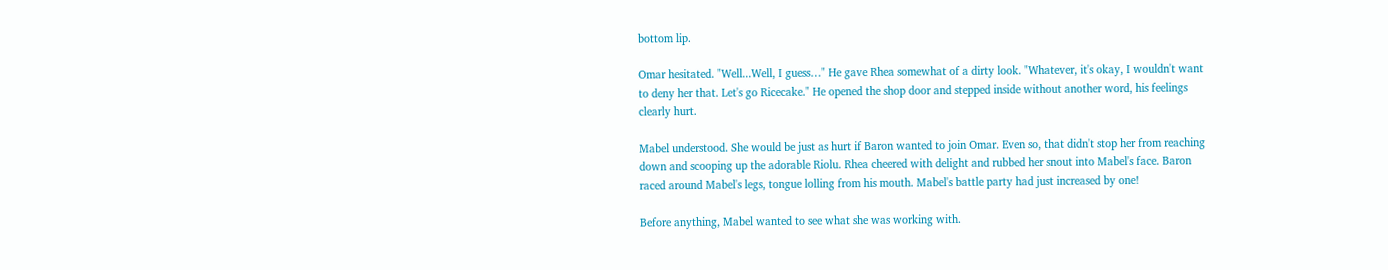bottom lip.

Omar hesitated. "Well...Well, I guess…" He gave Rhea somewhat of a dirty look. "Whatever, it's okay, I wouldn't want to deny her that. Let's go Ricecake." He opened the shop door and stepped inside without another word, his feelings clearly hurt.

Mabel understood. She would be just as hurt if Baron wanted to join Omar. Even so, that didn't stop her from reaching down and scooping up the adorable Riolu. Rhea cheered with delight and rubbed her snout into Mabel's face. Baron raced around Mabel's legs, tongue lolling from his mouth. Mabel's battle party had just increased by one!

Before anything, Mabel wanted to see what she was working with.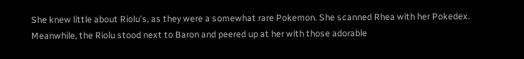She knew little about Riolu's, as they were a somewhat rare Pokemon. She scanned Rhea with her Pokedex. Meanwhile, the Riolu stood next to Baron and peered up at her with those adorable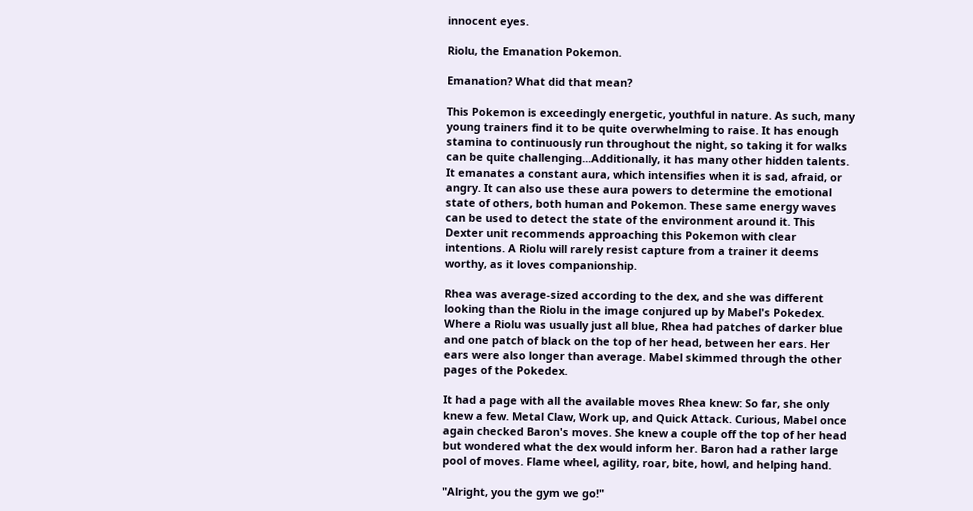innocent eyes.

Riolu, the Emanation Pokemon.

Emanation? What did that mean?

This Pokemon is exceedingly energetic, youthful in nature. As such, many young trainers find it to be quite overwhelming to raise. It has enough stamina to continuously run throughout the night, so taking it for walks can be quite challenging...Additionally, it has many other hidden talents. It emanates a constant aura, which intensifies when it is sad, afraid, or angry. It can also use these aura powers to determine the emotional state of others, both human and Pokemon. These same energy waves can be used to detect the state of the environment around it. This Dexter unit recommends approaching this Pokemon with clear intentions. A Riolu will rarely resist capture from a trainer it deems worthy, as it loves companionship.

Rhea was average-sized according to the dex, and she was different looking than the Riolu in the image conjured up by Mabel's Pokedex. Where a Riolu was usually just all blue, Rhea had patches of darker blue and one patch of black on the top of her head, between her ears. Her ears were also longer than average. Mabel skimmed through the other pages of the Pokedex.

It had a page with all the available moves Rhea knew: So far, she only knew a few. Metal Claw, Work up, and Quick Attack. Curious, Mabel once again checked Baron's moves. She knew a couple off the top of her head but wondered what the dex would inform her. Baron had a rather large pool of moves. Flame wheel, agility, roar, bite, howl, and helping hand.

"Alright, you the gym we go!"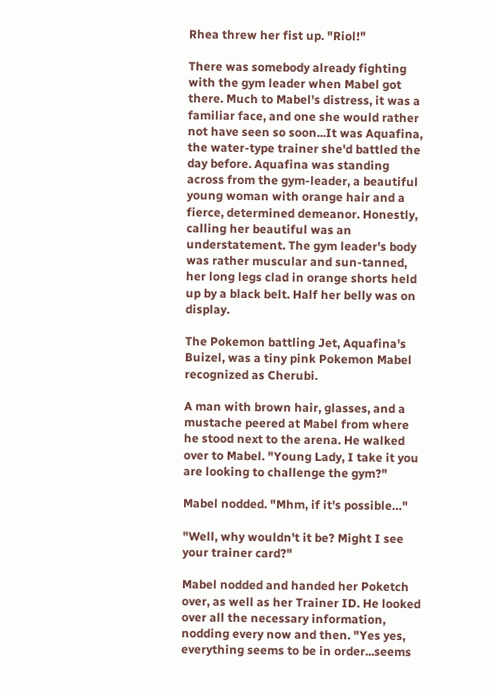Rhea threw her fist up. "Riol!"

There was somebody already fighting with the gym leader when Mabel got there. Much to Mabel's distress, it was a familiar face, and one she would rather not have seen so soon...It was Aquafina, the water-type trainer she'd battled the day before. Aquafina was standing across from the gym-leader, a beautiful young woman with orange hair and a fierce, determined demeanor. Honestly, calling her beautiful was an understatement. The gym leader's body was rather muscular and sun-tanned, her long legs clad in orange shorts held up by a black belt. Half her belly was on display.

The Pokemon battling Jet, Aquafina's Buizel, was a tiny pink Pokemon Mabel recognized as Cherubi.

A man with brown hair, glasses, and a mustache peered at Mabel from where he stood next to the arena. He walked over to Mabel. "Young Lady, I take it you are looking to challenge the gym?"

Mabel nodded. "Mhm, if it's possible…"

"Well, why wouldn't it be? Might I see your trainer card?"

Mabel nodded and handed her Poketch over, as well as her Trainer ID. He looked over all the necessary information, nodding every now and then. "Yes yes, everything seems to be in order...seems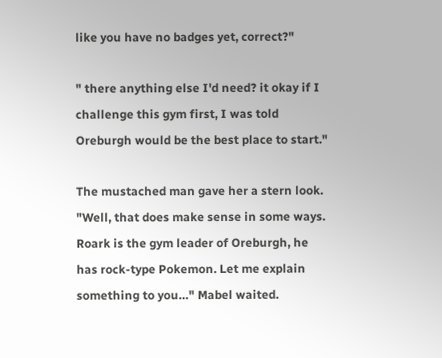like you have no badges yet, correct?"

" there anything else I'd need? it okay if I challenge this gym first, I was told Oreburgh would be the best place to start."

The mustached man gave her a stern look. "Well, that does make sense in some ways. Roark is the gym leader of Oreburgh, he has rock-type Pokemon. Let me explain something to you…" Mabel waited.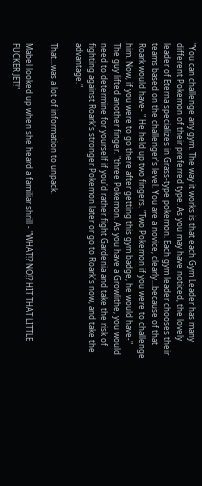"You can challenge any gym. The way it works is that each Gym Leader has many different Pokemon of their preferred type. As you may have noticed, the lovely leader of Eterna specializes in Grass-type pokemon. Each gym leader chooses their teams based on the challenger's level. You are a novice, clearly...because of that Roark would have- " He held up two fingers. "Two Pokemon if you were to challenge him. Now, if you were to go there after getting this gym badge, he would have-" The guy lifted another finger. "three Pokemon. As you have a Growlithe, you would need to determine for yourself if you'd rather fight Gardenia and take the risk of fighting against Roark's stronger Pokemon later or go to Roark's now, and take the advantage."

That...was a lot of information to unpack.

Mabel looked up when she heard a familiar shrill - "WHAT!? NO!? HIT THAT LITTLE FUCKER JET!"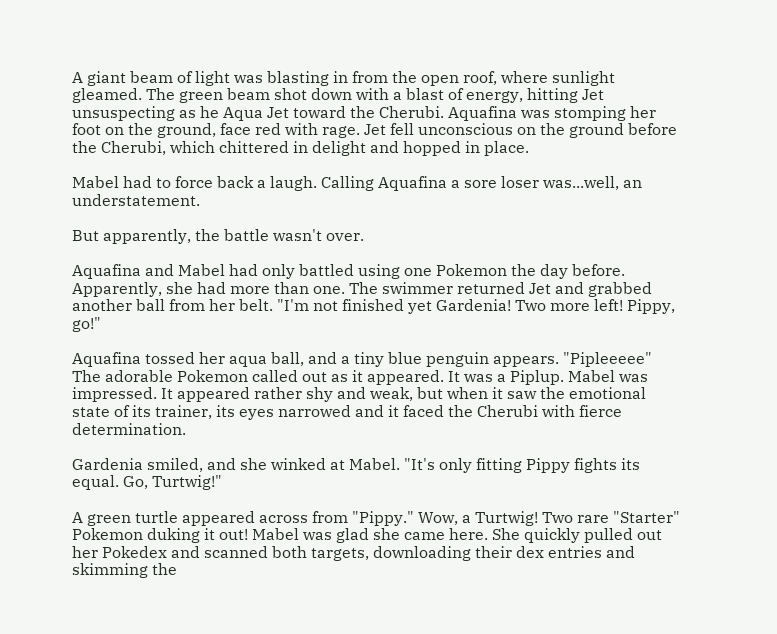A giant beam of light was blasting in from the open roof, where sunlight gleamed. The green beam shot down with a blast of energy, hitting Jet unsuspecting as he Aqua Jet toward the Cherubi. Aquafina was stomping her foot on the ground, face red with rage. Jet fell unconscious on the ground before the Cherubi, which chittered in delight and hopped in place.

Mabel had to force back a laugh. Calling Aquafina a sore loser was...well, an understatement.

But apparently, the battle wasn't over.

Aquafina and Mabel had only battled using one Pokemon the day before. Apparently, she had more than one. The swimmer returned Jet and grabbed another ball from her belt. "I'm not finished yet Gardenia! Two more left! Pippy, go!"

Aquafina tossed her aqua ball, and a tiny blue penguin appears. "Pipleeeee" The adorable Pokemon called out as it appeared. It was a Piplup. Mabel was impressed. It appeared rather shy and weak, but when it saw the emotional state of its trainer, its eyes narrowed and it faced the Cherubi with fierce determination.

Gardenia smiled, and she winked at Mabel. "It's only fitting Pippy fights its equal. Go, Turtwig!"

A green turtle appeared across from "Pippy." Wow, a Turtwig! Two rare "Starter" Pokemon duking it out! Mabel was glad she came here. She quickly pulled out her Pokedex and scanned both targets, downloading their dex entries and skimming the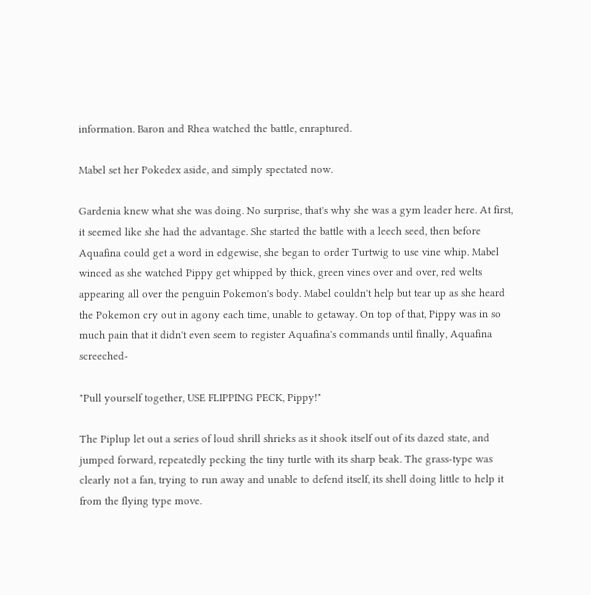information. Baron and Rhea watched the battle, enraptured.

Mabel set her Pokedex aside, and simply spectated now.

Gardenia knew what she was doing. No surprise, that's why she was a gym leader here. At first, it seemed like she had the advantage. She started the battle with a leech seed, then before Aquafina could get a word in edgewise, she began to order Turtwig to use vine whip. Mabel winced as she watched Pippy get whipped by thick, green vines over and over, red welts appearing all over the penguin Pokemon's body. Mabel couldn't help but tear up as she heard the Pokemon cry out in agony each time, unable to getaway. On top of that, Pippy was in so much pain that it didn't even seem to register Aquafina's commands until finally, Aquafina screeched-

"Pull yourself together, USE FLIPPING PECK, Pippy!"

The Piplup let out a series of loud shrill shrieks as it shook itself out of its dazed state, and jumped forward, repeatedly pecking the tiny turtle with its sharp beak. The grass-type was clearly not a fan, trying to run away and unable to defend itself, its shell doing little to help it from the flying type move.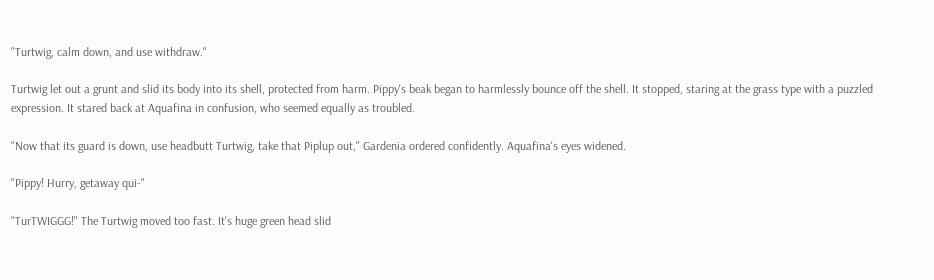"Turtwig, calm down, and use withdraw."

Turtwig let out a grunt and slid its body into its shell, protected from harm. Pippy's beak began to harmlessly bounce off the shell. It stopped, staring at the grass type with a puzzled expression. It stared back at Aquafina in confusion, who seemed equally as troubled.

"Now that its guard is down, use headbutt Turtwig, take that Piplup out," Gardenia ordered confidently. Aquafina's eyes widened.

"Pippy! Hurry, getaway qui-"

"TurTWIGGG!" The Turtwig moved too fast. It's huge green head slid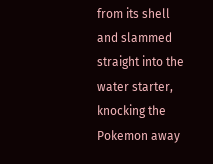from its shell and slammed straight into the water starter, knocking the Pokemon away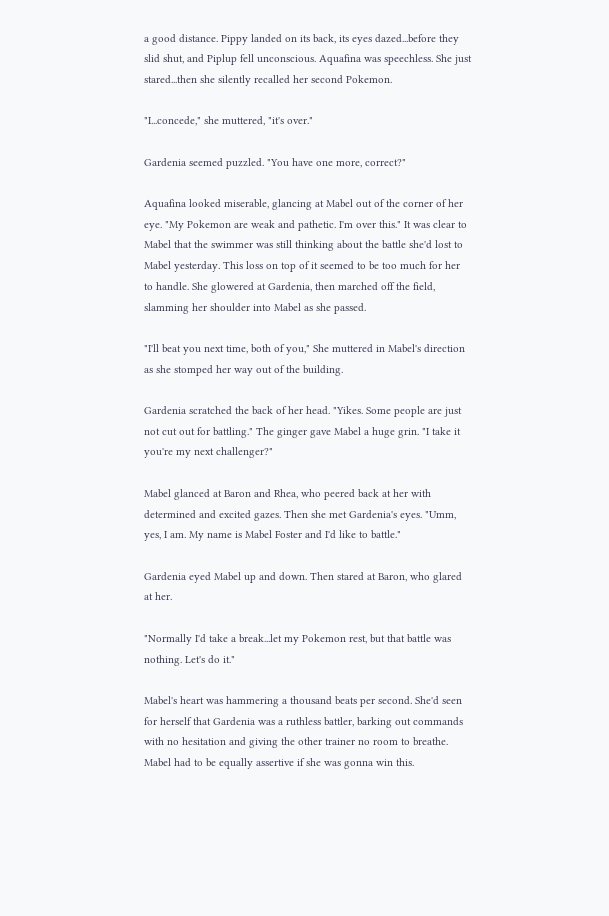a good distance. Pippy landed on its back, its eyes dazed...before they slid shut, and Piplup fell unconscious. Aquafina was speechless. She just stared...then she silently recalled her second Pokemon.

"I...concede," she muttered, "it's over."

Gardenia seemed puzzled. "You have one more, correct?"

Aquafina looked miserable, glancing at Mabel out of the corner of her eye. "My Pokemon are weak and pathetic. I'm over this." It was clear to Mabel that the swimmer was still thinking about the battle she'd lost to Mabel yesterday. This loss on top of it seemed to be too much for her to handle. She glowered at Gardenia, then marched off the field, slamming her shoulder into Mabel as she passed.

"I'll beat you next time, both of you," She muttered in Mabel's direction as she stomped her way out of the building.

Gardenia scratched the back of her head. "Yikes. Some people are just not cut out for battling." The ginger gave Mabel a huge grin. "I take it you're my next challenger?"

Mabel glanced at Baron and Rhea, who peered back at her with determined and excited gazes. Then she met Gardenia's eyes. "Umm, yes, I am. My name is Mabel Foster and I'd like to battle."

Gardenia eyed Mabel up and down. Then stared at Baron, who glared at her.

"Normally I'd take a break...let my Pokemon rest, but that battle was nothing. Let's do it."

Mabel's heart was hammering a thousand beats per second. She'd seen for herself that Gardenia was a ruthless battler, barking out commands with no hesitation and giving the other trainer no room to breathe. Mabel had to be equally assertive if she was gonna win this.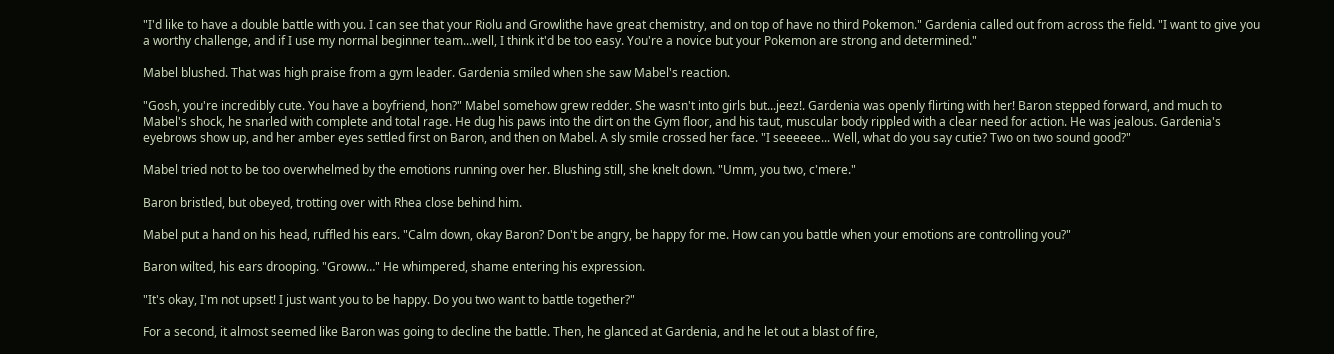"I'd like to have a double battle with you. I can see that your Riolu and Growlithe have great chemistry, and on top of have no third Pokemon." Gardenia called out from across the field. "I want to give you a worthy challenge, and if I use my normal beginner team...well, I think it'd be too easy. You're a novice but your Pokemon are strong and determined."

Mabel blushed. That was high praise from a gym leader. Gardenia smiled when she saw Mabel's reaction.

"Gosh, you're incredibly cute. You have a boyfriend, hon?" Mabel somehow grew redder. She wasn't into girls but...jeez!. Gardenia was openly flirting with her! Baron stepped forward, and much to Mabel's shock, he snarled with complete and total rage. He dug his paws into the dirt on the Gym floor, and his taut, muscular body rippled with a clear need for action. He was jealous. Gardenia's eyebrows show up, and her amber eyes settled first on Baron, and then on Mabel. A sly smile crossed her face. "I seeeeee... Well, what do you say cutie? Two on two sound good?"

Mabel tried not to be too overwhelmed by the emotions running over her. Blushing still, she knelt down. "Umm, you two, c'mere."

Baron bristled, but obeyed, trotting over with Rhea close behind him.

Mabel put a hand on his head, ruffled his ears. "Calm down, okay Baron? Don't be angry, be happy for me. How can you battle when your emotions are controlling you?"

Baron wilted, his ears drooping. "Groww…" He whimpered, shame entering his expression.

"It's okay, I'm not upset! I just want you to be happy. Do you two want to battle together?"

For a second, it almost seemed like Baron was going to decline the battle. Then, he glanced at Gardenia, and he let out a blast of fire,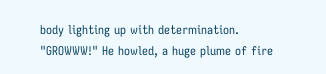body lighting up with determination. "GROWWW!" He howled, a huge plume of fire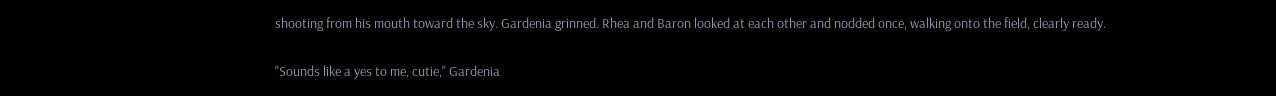shooting from his mouth toward the sky. Gardenia grinned. Rhea and Baron looked at each other and nodded once, walking onto the field, clearly ready.

"Sounds like a yes to me, cutie," Gardenia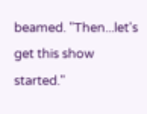beamed. "Then...let's get this show started."